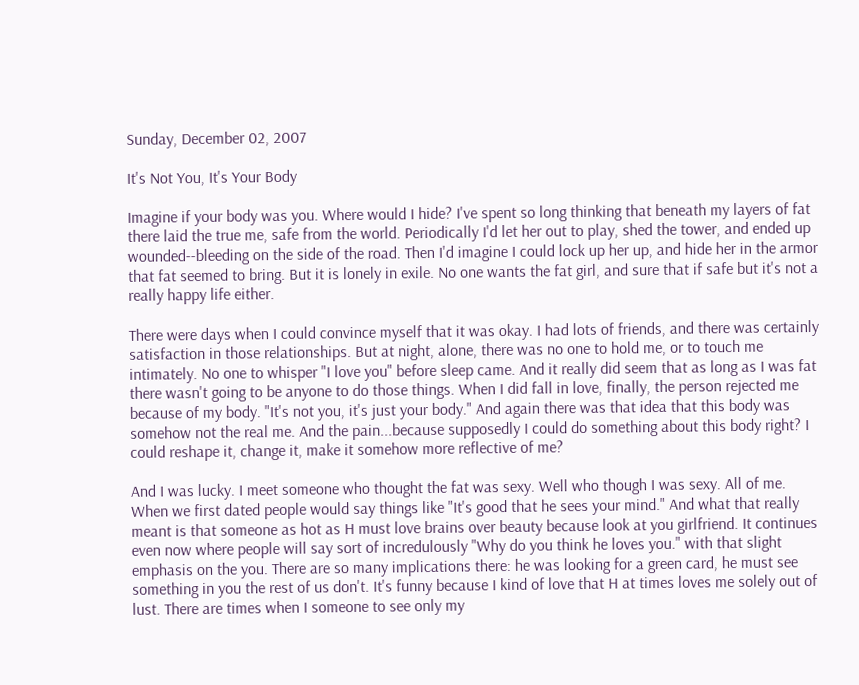Sunday, December 02, 2007

It's Not You, It's Your Body

Imagine if your body was you. Where would I hide? I've spent so long thinking that beneath my layers of fat there laid the true me, safe from the world. Periodically I'd let her out to play, shed the tower, and ended up wounded--bleeding on the side of the road. Then I'd imagine I could lock up her up, and hide her in the armor that fat seemed to bring. But it is lonely in exile. No one wants the fat girl, and sure that if safe but it's not a really happy life either.

There were days when I could convince myself that it was okay. I had lots of friends, and there was certainly satisfaction in those relationships. But at night, alone, there was no one to hold me, or to touch me intimately. No one to whisper "I love you" before sleep came. And it really did seem that as long as I was fat there wasn't going to be anyone to do those things. When I did fall in love, finally, the person rejected me because of my body. "It's not you, it's just your body." And again there was that idea that this body was somehow not the real me. And the pain...because supposedly I could do something about this body right? I could reshape it, change it, make it somehow more reflective of me?

And I was lucky. I meet someone who thought the fat was sexy. Well who though I was sexy. All of me. When we first dated people would say things like "It's good that he sees your mind." And what that really meant is that someone as hot as H must love brains over beauty because look at you girlfriend. It continues even now where people will say sort of incredulously "Why do you think he loves you." with that slight emphasis on the you. There are so many implications there: he was looking for a green card, he must see something in you the rest of us don't. It's funny because I kind of love that H at times loves me solely out of lust. There are times when I someone to see only my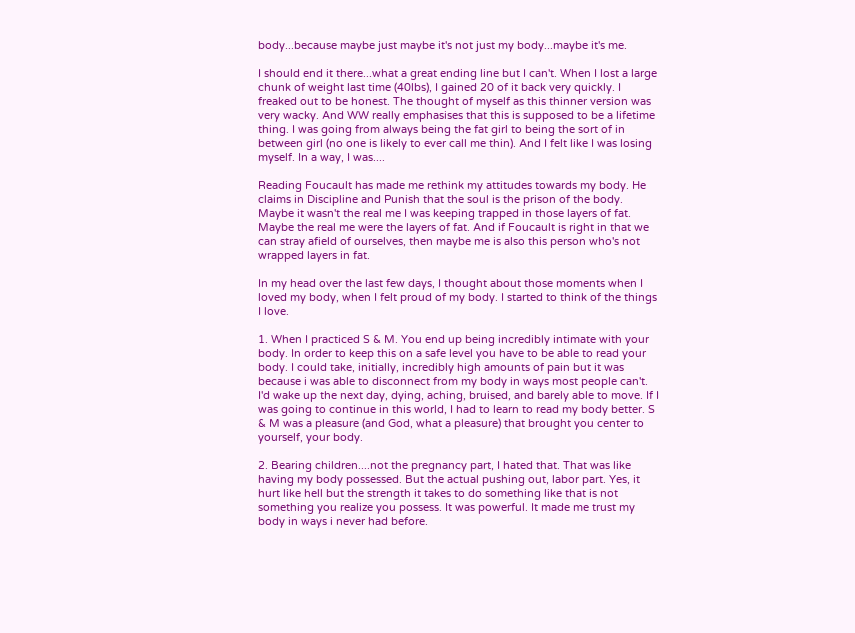body...because maybe just maybe it's not just my body...maybe it's me.

I should end it there...what a great ending line but I can't. When I lost a large chunk of weight last time (40lbs), I gained 20 of it back very quickly. I freaked out to be honest. The thought of myself as this thinner version was very wacky. And WW really emphasises that this is supposed to be a lifetime thing. I was going from always being the fat girl to being the sort of in between girl (no one is likely to ever call me thin). And I felt like I was losing myself. In a way, I was....

Reading Foucault has made me rethink my attitudes towards my body. He claims in Discipline and Punish that the soul is the prison of the body. Maybe it wasn't the real me I was keeping trapped in those layers of fat. Maybe the real me were the layers of fat. And if Foucault is right in that we can stray afield of ourselves, then maybe me is also this person who's not wrapped layers in fat.

In my head over the last few days, I thought about those moments when I loved my body, when I felt proud of my body. I started to think of the things I love.

1. When I practiced S & M. You end up being incredibly intimate with your body. In order to keep this on a safe level you have to be able to read your body. I could take, initially, incredibly high amounts of pain but it was because i was able to disconnect from my body in ways most people can't. I'd wake up the next day, dying, aching, bruised, and barely able to move. If I was going to continue in this world, I had to learn to read my body better. S & M was a pleasure (and God, what a pleasure) that brought you center to yourself, your body.

2. Bearing children....not the pregnancy part, I hated that. That was like having my body possessed. But the actual pushing out, labor part. Yes, it hurt like hell but the strength it takes to do something like that is not something you realize you possess. It was powerful. It made me trust my body in ways i never had before.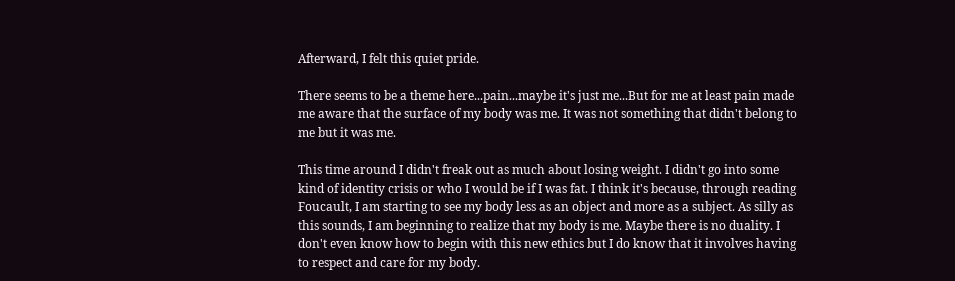Afterward, I felt this quiet pride.

There seems to be a theme here...pain...maybe it's just me...But for me at least pain made me aware that the surface of my body was me. It was not something that didn't belong to me but it was me.

This time around I didn't freak out as much about losing weight. I didn't go into some kind of identity crisis or who I would be if I was fat. I think it's because, through reading Foucault, I am starting to see my body less as an object and more as a subject. As silly as this sounds, I am beginning to realize that my body is me. Maybe there is no duality. I don't even know how to begin with this new ethics but I do know that it involves having to respect and care for my body.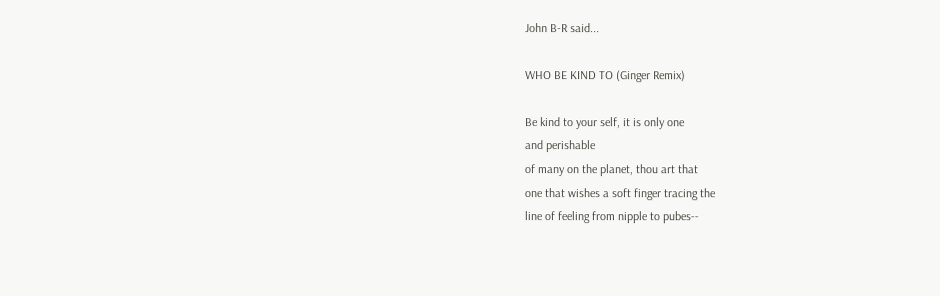John B-R said...

WHO BE KIND TO (Ginger Remix)

Be kind to your self, it is only one
and perishable
of many on the planet, thou art that
one that wishes a soft finger tracing the
line of feeling from nipple to pubes--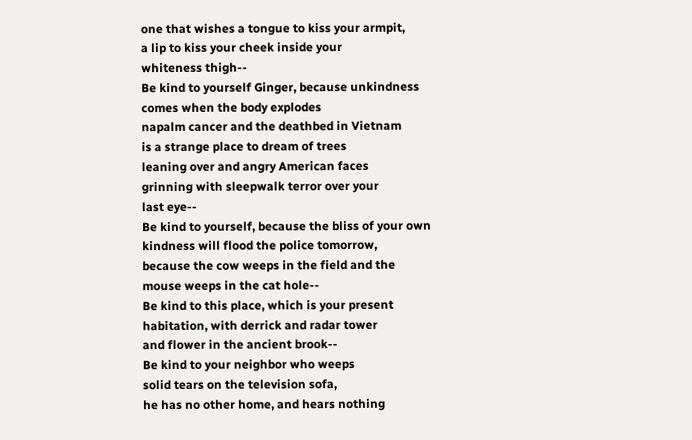one that wishes a tongue to kiss your armpit,
a lip to kiss your cheek inside your
whiteness thigh--
Be kind to yourself Ginger, because unkindness
comes when the body explodes
napalm cancer and the deathbed in Vietnam
is a strange place to dream of trees
leaning over and angry American faces
grinning with sleepwalk terror over your
last eye--
Be kind to yourself, because the bliss of your own
kindness will flood the police tomorrow,
because the cow weeps in the field and the
mouse weeps in the cat hole--
Be kind to this place, which is your present
habitation, with derrick and radar tower
and flower in the ancient brook--
Be kind to your neighbor who weeps
solid tears on the television sofa,
he has no other home, and hears nothing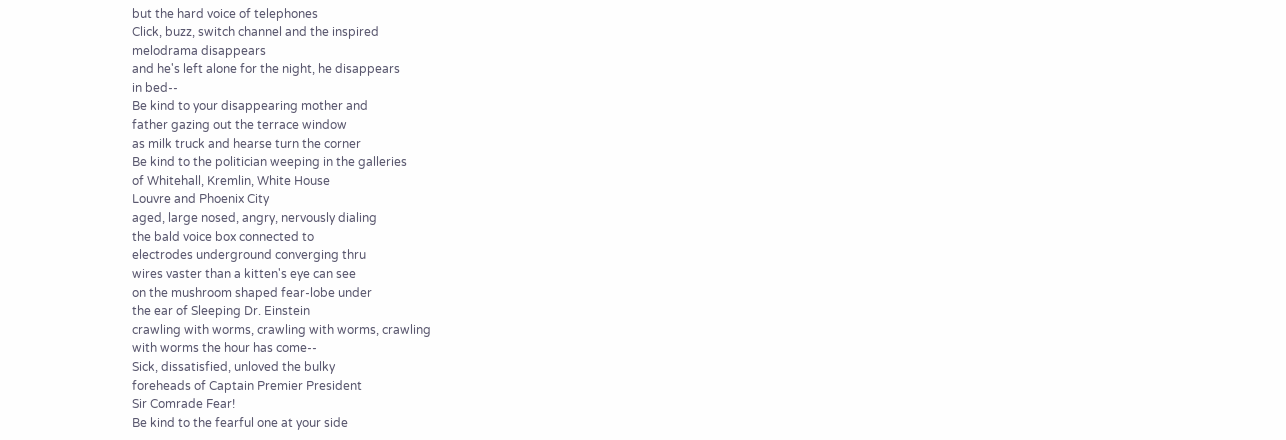but the hard voice of telephones
Click, buzz, switch channel and the inspired
melodrama disappears
and he's left alone for the night, he disappears
in bed--
Be kind to your disappearing mother and
father gazing out the terrace window
as milk truck and hearse turn the corner
Be kind to the politician weeping in the galleries
of Whitehall, Kremlin, White House
Louvre and Phoenix City
aged, large nosed, angry, nervously dialing
the bald voice box connected to
electrodes underground converging thru
wires vaster than a kitten's eye can see
on the mushroom shaped fear-lobe under
the ear of Sleeping Dr. Einstein
crawling with worms, crawling with worms, crawling
with worms the hour has come--
Sick, dissatisfied, unloved the bulky
foreheads of Captain Premier President
Sir Comrade Fear!
Be kind to the fearful one at your side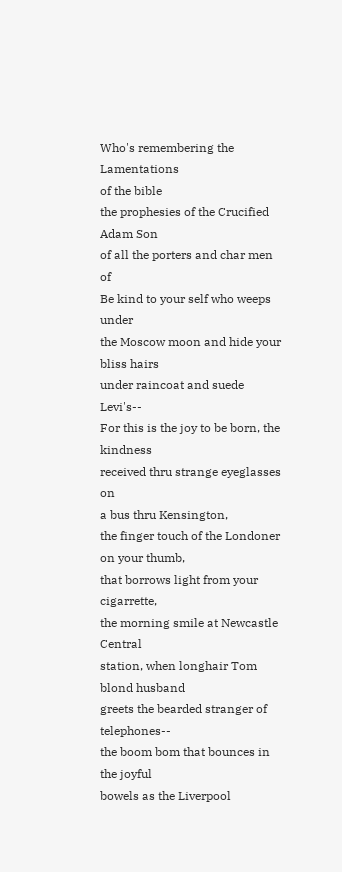Who's remembering the Lamentations
of the bible
the prophesies of the Crucified Adam Son
of all the porters and char men of
Be kind to your self who weeps under
the Moscow moon and hide your bliss hairs
under raincoat and suede Levi's--
For this is the joy to be born, the kindness
received thru strange eyeglasses on
a bus thru Kensington,
the finger touch of the Londoner on your thumb,
that borrows light from your cigarrette,
the morning smile at Newcastle Central
station, when longhair Tom blond husband
greets the bearded stranger of telephones--
the boom bom that bounces in the joyful
bowels as the Liverpool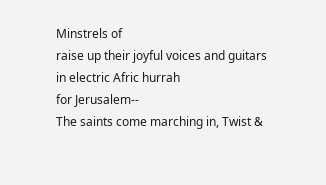Minstrels of
raise up their joyful voices and guitars
in electric Afric hurrah
for Jerusalem--
The saints come marching in, Twist &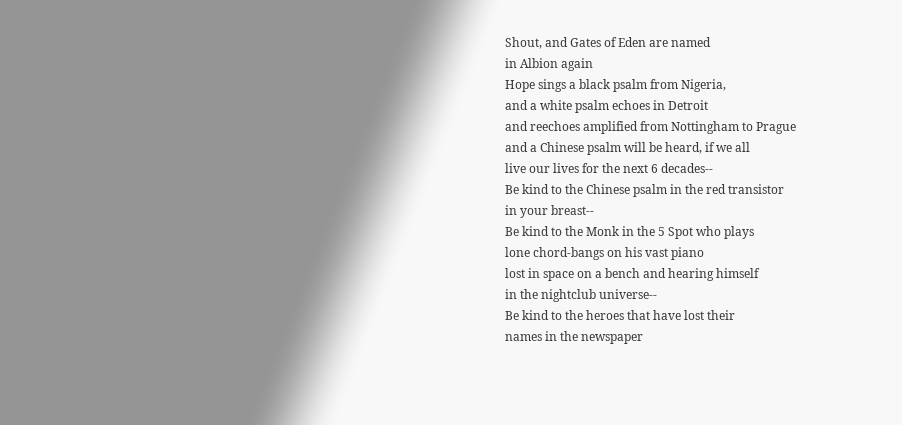Shout, and Gates of Eden are named
in Albion again
Hope sings a black psalm from Nigeria,
and a white psalm echoes in Detroit
and reechoes amplified from Nottingham to Prague
and a Chinese psalm will be heard, if we all
live our lives for the next 6 decades--
Be kind to the Chinese psalm in the red transistor
in your breast--
Be kind to the Monk in the 5 Spot who plays
lone chord-bangs on his vast piano
lost in space on a bench and hearing himself
in the nightclub universe--
Be kind to the heroes that have lost their
names in the newspaper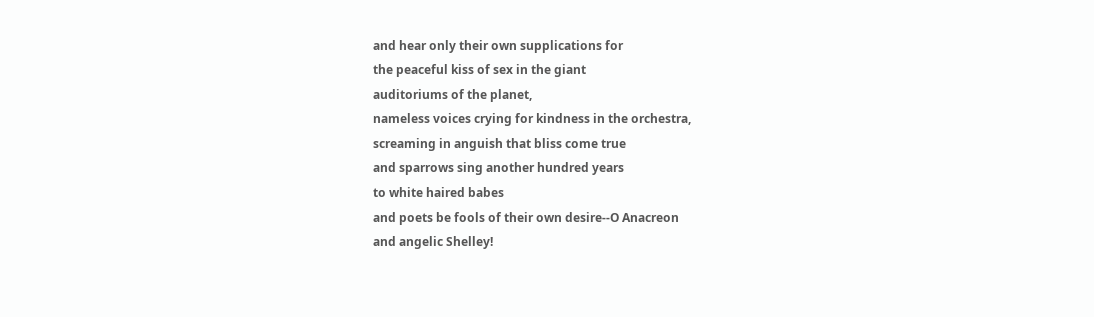and hear only their own supplications for
the peaceful kiss of sex in the giant
auditoriums of the planet,
nameless voices crying for kindness in the orchestra,
screaming in anguish that bliss come true
and sparrows sing another hundred years
to white haired babes
and poets be fools of their own desire--O Anacreon
and angelic Shelley!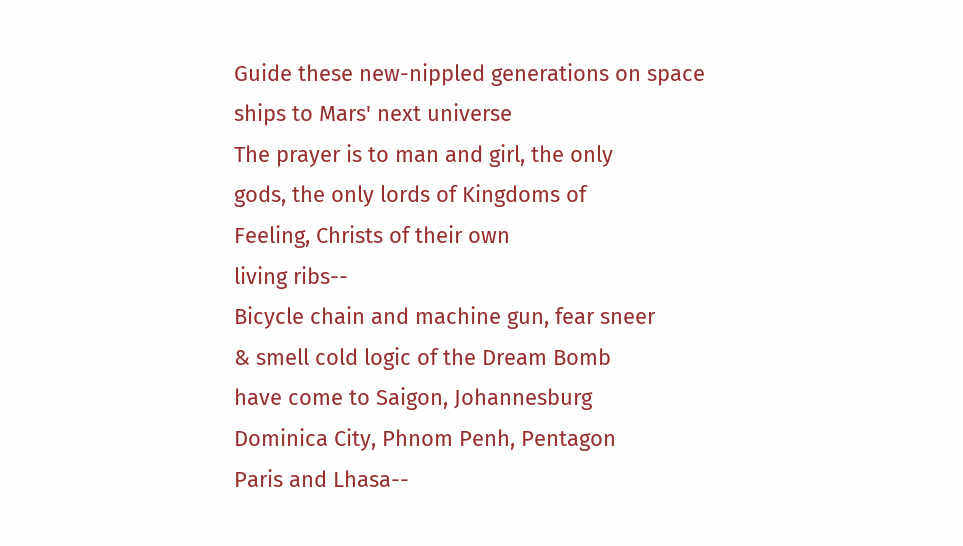Guide these new-nippled generations on space
ships to Mars' next universe
The prayer is to man and girl, the only
gods, the only lords of Kingdoms of
Feeling, Christs of their own
living ribs--
Bicycle chain and machine gun, fear sneer
& smell cold logic of the Dream Bomb
have come to Saigon, Johannesburg
Dominica City, Phnom Penh, Pentagon
Paris and Lhasa--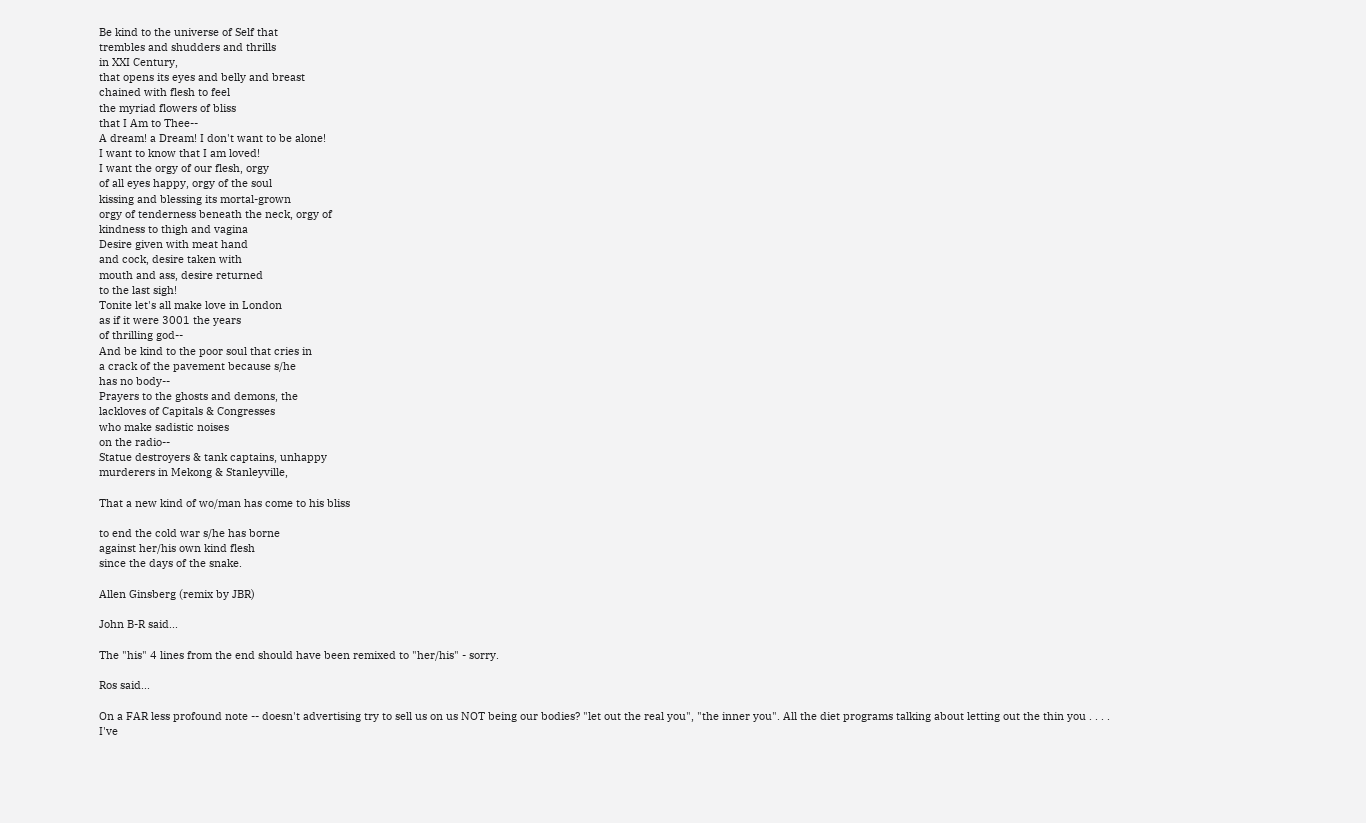Be kind to the universe of Self that
trembles and shudders and thrills
in XXI Century,
that opens its eyes and belly and breast
chained with flesh to feel
the myriad flowers of bliss
that I Am to Thee--
A dream! a Dream! I don't want to be alone!
I want to know that I am loved!
I want the orgy of our flesh, orgy
of all eyes happy, orgy of the soul
kissing and blessing its mortal-grown
orgy of tenderness beneath the neck, orgy of
kindness to thigh and vagina
Desire given with meat hand
and cock, desire taken with
mouth and ass, desire returned
to the last sigh!
Tonite let's all make love in London
as if it were 3001 the years
of thrilling god--
And be kind to the poor soul that cries in
a crack of the pavement because s/he
has no body--
Prayers to the ghosts and demons, the
lackloves of Capitals & Congresses
who make sadistic noises
on the radio--
Statue destroyers & tank captains, unhappy
murderers in Mekong & Stanleyville,

That a new kind of wo/man has come to his bliss

to end the cold war s/he has borne
against her/his own kind flesh
since the days of the snake.

Allen Ginsberg (remix by JBR)

John B-R said...

The "his" 4 lines from the end should have been remixed to "her/his" - sorry.

Ros said...

On a FAR less profound note -- doesn't advertising try to sell us on us NOT being our bodies? "let out the real you", "the inner you". All the diet programs talking about letting out the thin you . . . . I've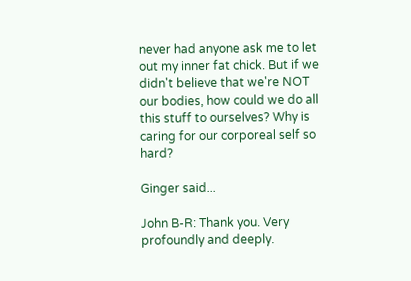never had anyone ask me to let out my inner fat chick. But if we didn't believe that we're NOT our bodies, how could we do all this stuff to ourselves? Why is caring for our corporeal self so hard?

Ginger said...

John B-R: Thank you. Very profoundly and deeply.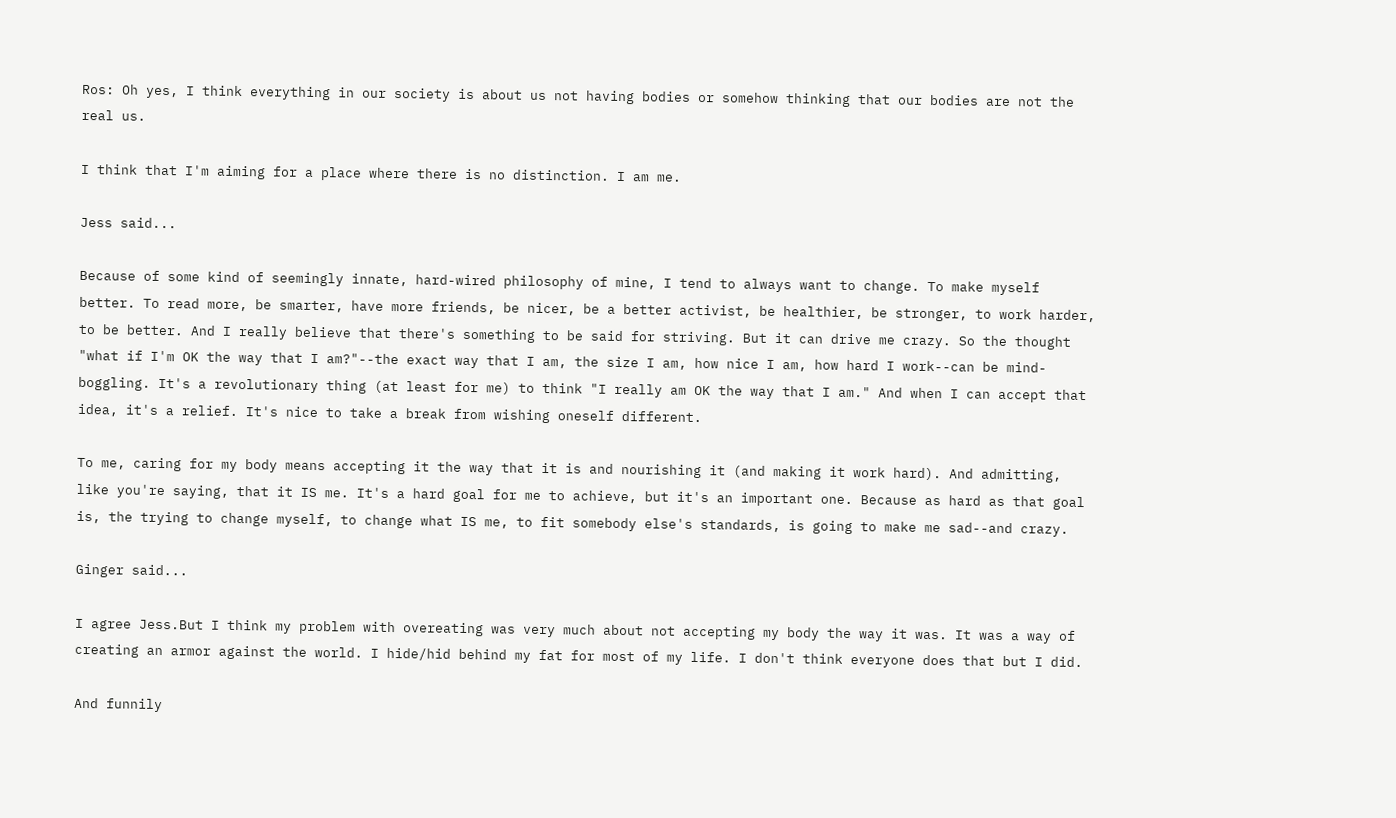Ros: Oh yes, I think everything in our society is about us not having bodies or somehow thinking that our bodies are not the real us.

I think that I'm aiming for a place where there is no distinction. I am me.

Jess said...

Because of some kind of seemingly innate, hard-wired philosophy of mine, I tend to always want to change. To make myself better. To read more, be smarter, have more friends, be nicer, be a better activist, be healthier, be stronger, to work harder, to be better. And I really believe that there's something to be said for striving. But it can drive me crazy. So the thought "what if I'm OK the way that I am?"--the exact way that I am, the size I am, how nice I am, how hard I work--can be mind-boggling. It's a revolutionary thing (at least for me) to think "I really am OK the way that I am." And when I can accept that idea, it's a relief. It's nice to take a break from wishing oneself different.

To me, caring for my body means accepting it the way that it is and nourishing it (and making it work hard). And admitting, like you're saying, that it IS me. It's a hard goal for me to achieve, but it's an important one. Because as hard as that goal is, the trying to change myself, to change what IS me, to fit somebody else's standards, is going to make me sad--and crazy.

Ginger said...

I agree Jess.But I think my problem with overeating was very much about not accepting my body the way it was. It was a way of creating an armor against the world. I hide/hid behind my fat for most of my life. I don't think everyone does that but I did.

And funnily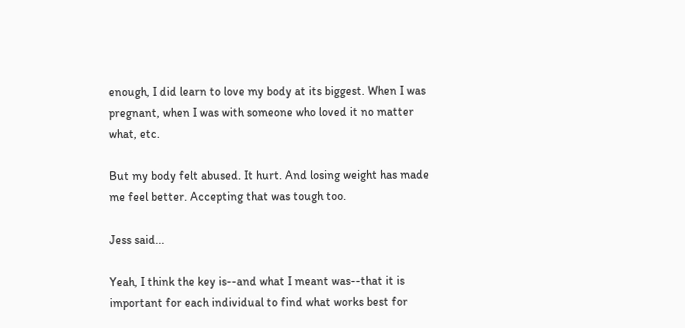enough, I did learn to love my body at its biggest. When I was pregnant, when I was with someone who loved it no matter what, etc.

But my body felt abused. It hurt. And losing weight has made me feel better. Accepting that was tough too.

Jess said...

Yeah, I think the key is--and what I meant was--that it is important for each individual to find what works best for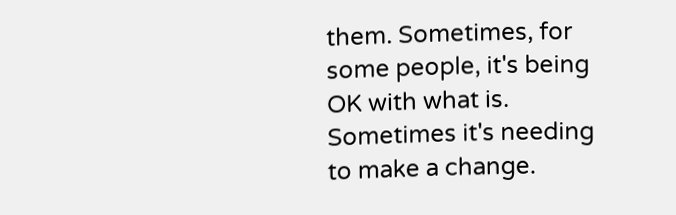them. Sometimes, for some people, it's being OK with what is. Sometimes it's needing to make a change.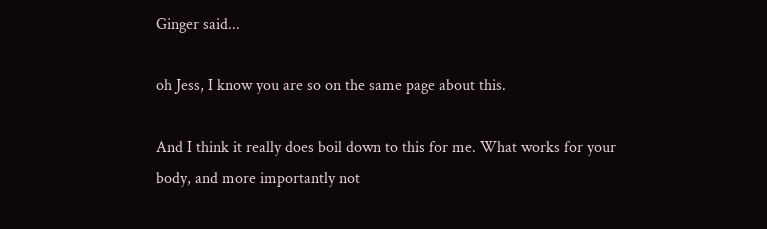Ginger said...

oh Jess, I know you are so on the same page about this.

And I think it really does boil down to this for me. What works for your body, and more importantly not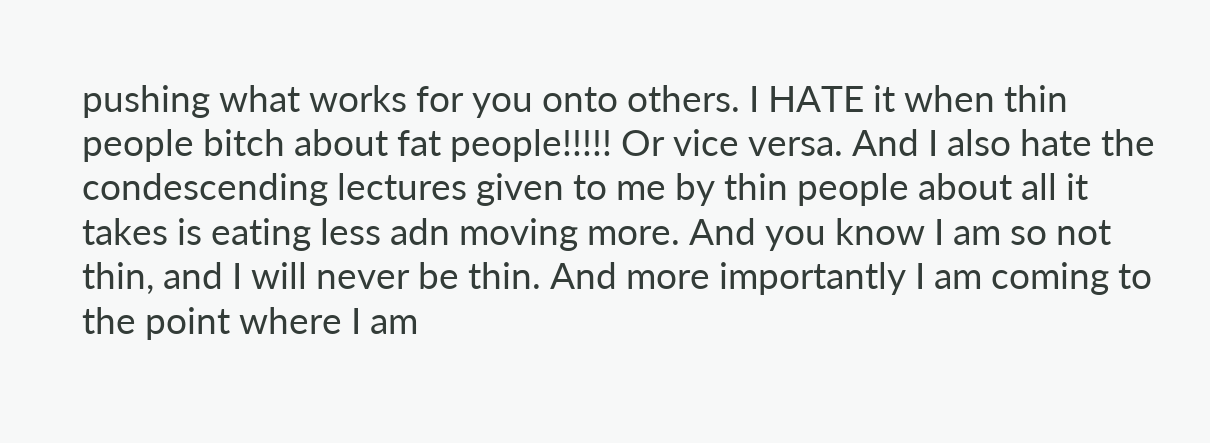pushing what works for you onto others. I HATE it when thin people bitch about fat people!!!!! Or vice versa. And I also hate the condescending lectures given to me by thin people about all it takes is eating less adn moving more. And you know I am so not thin, and I will never be thin. And more importantly I am coming to the point where I am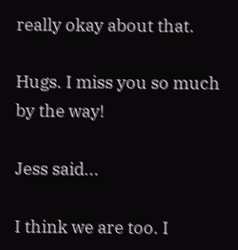really okay about that.

Hugs. I miss you so much by the way!

Jess said...

I think we are too. I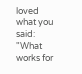loved what you said: "What works for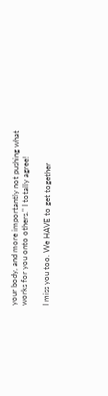your body, and more importantly not pushing what works for you onto others." I totally agree!

I miss you too. We HAVE to get together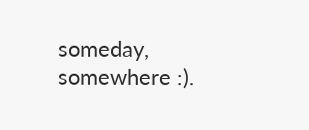someday, somewhere :).